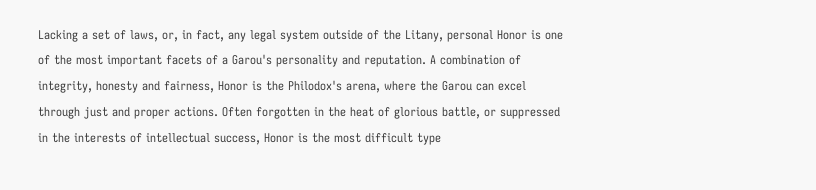Lacking a set of laws, or, in fact, any legal system outside of the Litany, personal Honor is one of the most important facets of a Garou's personality and reputation. A combination of integrity, honesty and fairness, Honor is the Philodox's arena, where the Garou can excel through just and proper actions. Often forgotten in the heat of glorious battle, or suppressed in the interests of intellectual success, Honor is the most difficult type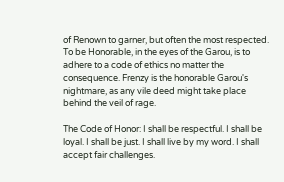of Renown to garner, but often the most respected. To be Honorable, in the eyes of the Garou, is to adhere to a code of ethics no matter the consequence. Frenzy is the honorable Garou's nightmare, as any vile deed might take place behind the veil of rage.

The Code of Honor: I shall be respectful. I shall be loyal. I shall be just. I shall live by my word. I shall accept fair challenges.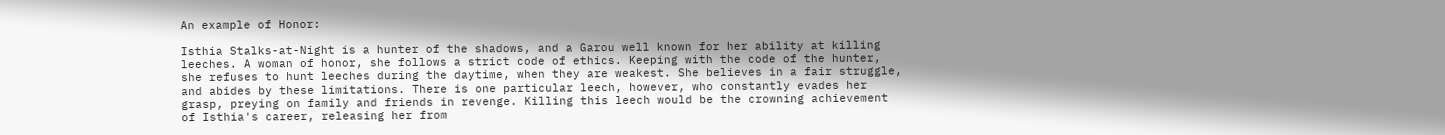An example of Honor:

Isthia Stalks-at-Night is a hunter of the shadows, and a Garou well known for her ability at killing leeches. A woman of honor, she follows a strict code of ethics. Keeping with the code of the hunter, she refuses to hunt leeches during the daytime, when they are weakest. She believes in a fair struggle, and abides by these limitations. There is one particular leech, however, who constantly evades her grasp, preying on family and friends in revenge. Killing this leech would be the crowning achievement of Isthia's career, releasing her from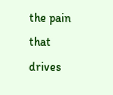the pain that drives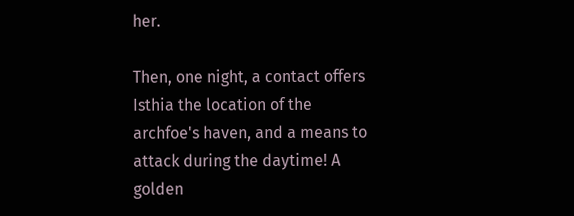her.

Then, one night, a contact offers Isthia the location of the archfoe's haven, and a means to attack during the daytime! A golden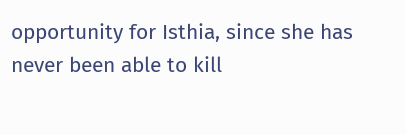opportunity for Isthia, since she has never been able to kill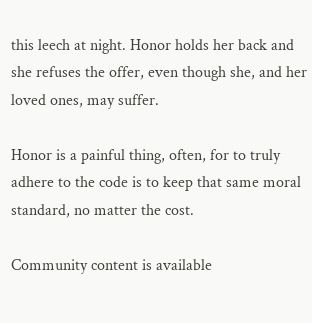this leech at night. Honor holds her back and she refuses the offer, even though she, and her loved ones, may suffer.

Honor is a painful thing, often, for to truly adhere to the code is to keep that same moral standard, no matter the cost.

Community content is available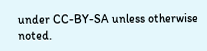under CC-BY-SA unless otherwise noted.